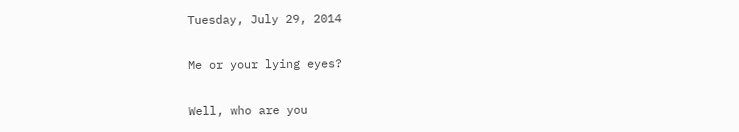Tuesday, July 29, 2014

Me or your lying eyes?

Well, who are you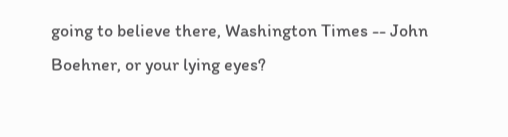going to believe there, Washington Times -- John Boehner, or your lying eyes?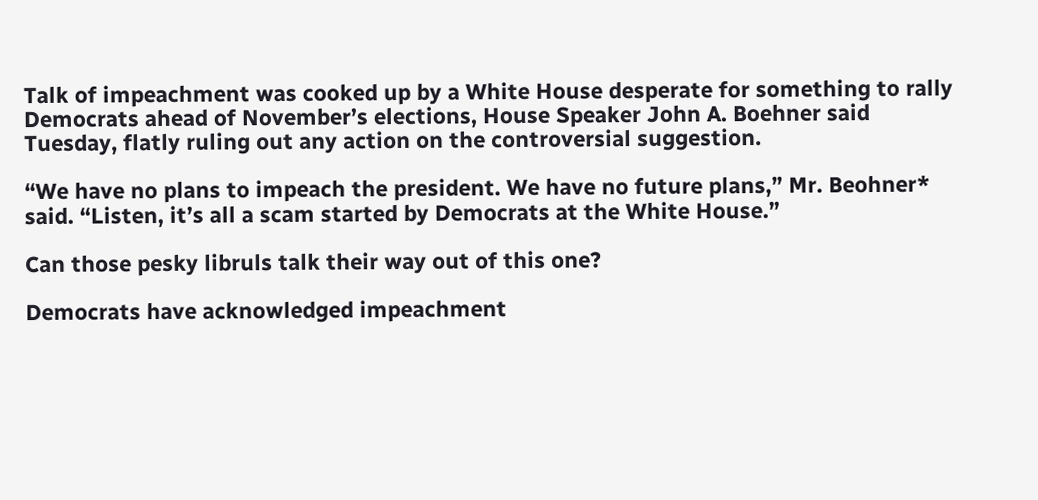Talk of impeachment was cooked up by a White House desperate for something to rally Democrats ahead of November’s elections, House Speaker John A. Boehner said Tuesday, flatly ruling out any action on the controversial suggestion.

“We have no plans to impeach the president. We have no future plans,” Mr. Beohner* said. “Listen, it’s all a scam started by Democrats at the White House.”

Can those pesky libruls talk their way out of this one?

Democrats have acknowledged impeachment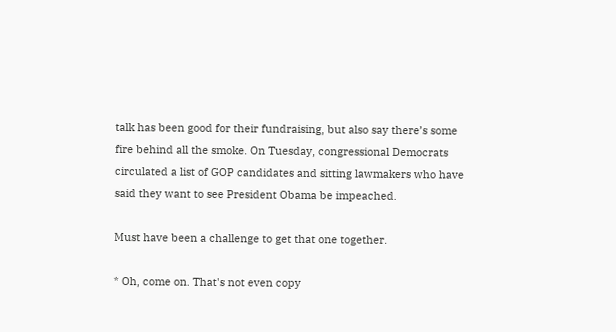talk has been good for their fundraising, but also say there’s some fire behind all the smoke. On Tuesday, congressional Democrats circulated a list of GOP candidates and sitting lawmakers who have said they want to see President Obama be impeached.

Must have been a challenge to get that one together.

* Oh, come on. That's not even copy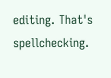editing. That's spellchecking.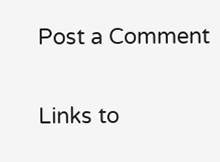Post a Comment

Links to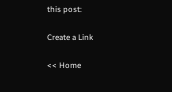this post:

Create a Link

<< Home